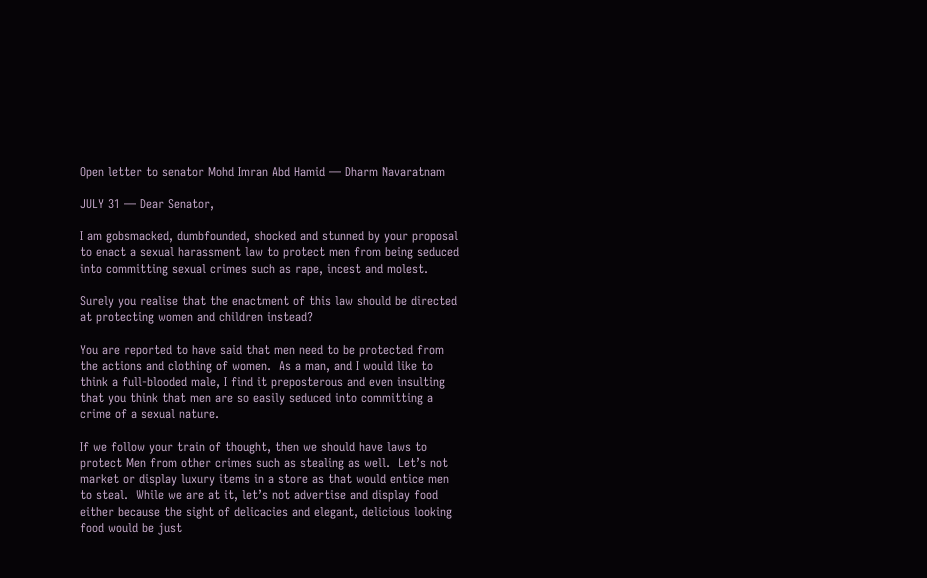Open letter to senator Mohd Imran Abd Hamid — Dharm Navaratnam

JULY 31 — Dear Senator,

I am gobsmacked, dumbfounded, shocked and stunned by your proposal to enact a sexual harassment law to protect men from being seduced into committing sexual crimes such as rape, incest and molest.

Surely you realise that the enactment of this law should be directed at protecting women and children instead?

You are reported to have said that men need to be protected from the actions and clothing of women.  As a man, and I would like to think a full-blooded male, I find it preposterous and even insulting that you think that men are so easily seduced into committing a crime of a sexual nature.

If we follow your train of thought, then we should have laws to protect Men from other crimes such as stealing as well.  Let’s not market or display luxury items in a store as that would entice men to steal.  While we are at it, let’s not advertise and display food either because the sight of delicacies and elegant, delicious looking food would be just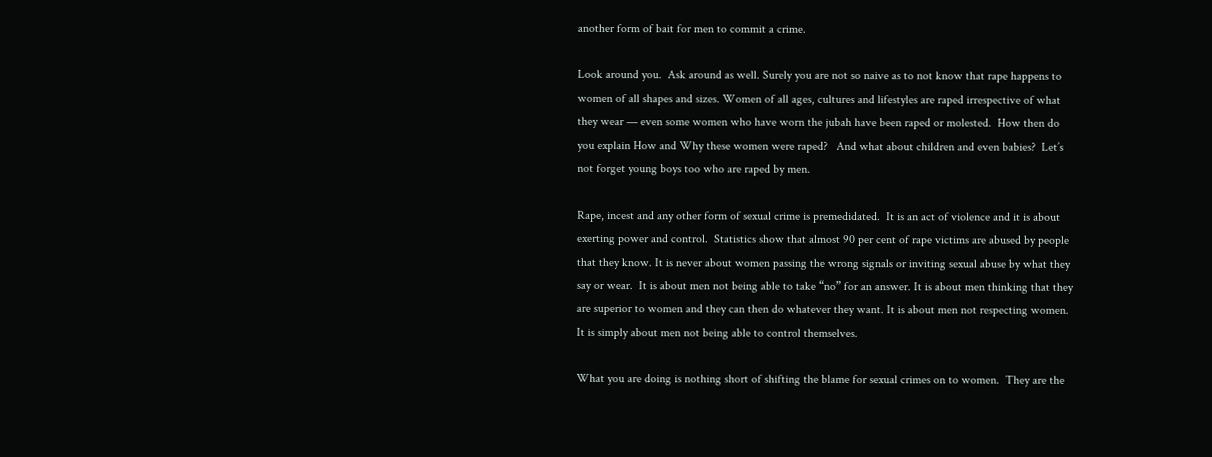another form of bait for men to commit a crime.

Look around you.  Ask around as well. Surely you are not so naive as to not know that rape happens to women of all shapes and sizes. Women of all ages, cultures and lifestyles are raped irrespective of what they wear — even some women who have worn the jubah have been raped or molested.  How then do you explain How and Why these women were raped?   And what about children and even babies?  Let’s not forget young boys too who are raped by men.

Rape, incest and any other form of sexual crime is premedidated.  It is an act of violence and it is about exerting power and control.  Statistics show that almost 90 per cent of rape victims are abused by people that they know. It is never about women passing the wrong signals or inviting sexual abuse by what they say or wear.  It is about men not being able to take “no” for an answer. It is about men thinking that they are superior to women and they can then do whatever they want. It is about men not respecting women.  It is simply about men not being able to control themselves.

What you are doing is nothing short of shifting the blame for sexual crimes on to women.  They are the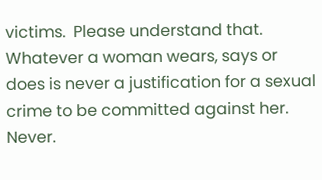victims.  Please understand that.  Whatever a woman wears, says or does is never a justification for a sexual crime to be committed against her. Never.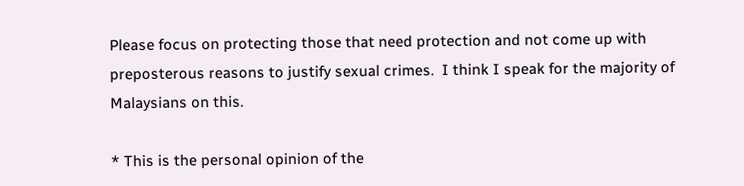Please focus on protecting those that need protection and not come up with preposterous reasons to justify sexual crimes.  I think I speak for the majority of Malaysians on this.

* This is the personal opinion of the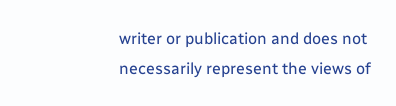writer or publication and does not necessarily represent the views of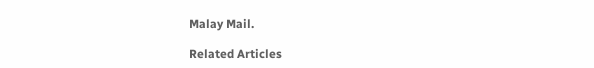Malay Mail.

Related Articles